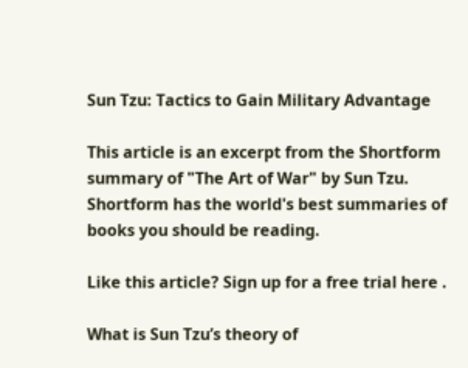Sun Tzu: Tactics to Gain Military Advantage

This article is an excerpt from the Shortform summary of "The Art of War" by Sun Tzu. Shortform has the world's best summaries of books you should be reading.

Like this article? Sign up for a free trial here .

What is Sun Tzu’s theory of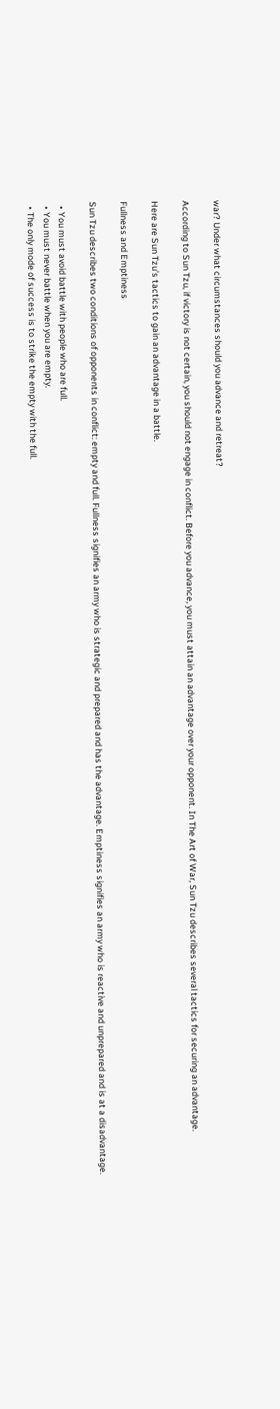war? Under what circumstances should you advance and retreat?

According to Sun Tzu, if victory is not certain, you should not engage in conflict. Before you advance, you must attain an advantage over your opponent. In The Art of War, Sun Tzu describes several tactics for securing an advantage.

Here are Sun Tzu’s tactics to gain an advantage in a battle.

Fullness and Emptiness

Sun Tzu describes two conditions of opponents in conflict: empty and full. Fullness signifies an army who is strategic and prepared and has the advantage. Emptiness signifies an army who is reactive and unprepared and is at a disadvantage.

  • You must avoid battle with people who are full.
  • You must never battle when you are empty.
  • The only mode of success is to strike the empty with the full.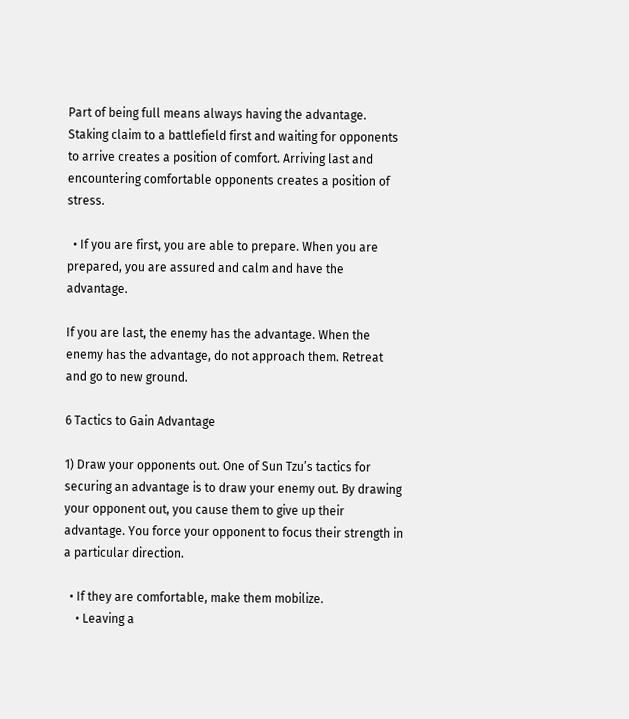Part of being full means always having the advantage. Staking claim to a battlefield first and waiting for opponents to arrive creates a position of comfort. Arriving last and encountering comfortable opponents creates a position of stress.

  • If you are first, you are able to prepare. When you are prepared, you are assured and calm and have the advantage.

If you are last, the enemy has the advantage. When the enemy has the advantage, do not approach them. Retreat and go to new ground.

6 Tactics to Gain Advantage

1) Draw your opponents out. One of Sun Tzu’s tactics for securing an advantage is to draw your enemy out. By drawing your opponent out, you cause them to give up their advantage. You force your opponent to focus their strength in a particular direction.

  • If they are comfortable, make them mobilize.
    • Leaving a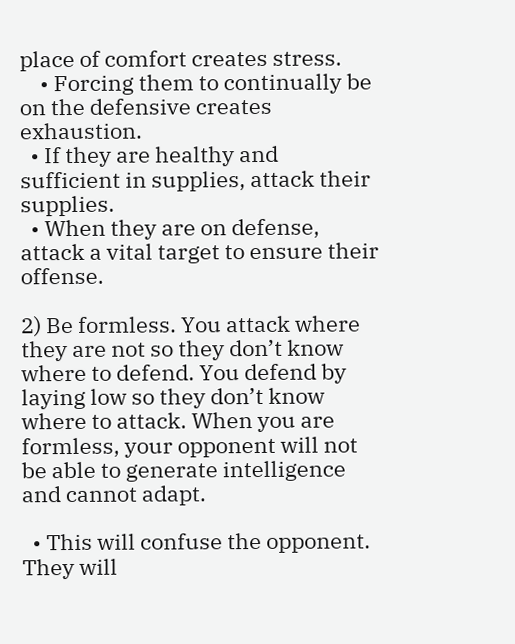place of comfort creates stress.
    • Forcing them to continually be on the defensive creates exhaustion.
  • If they are healthy and sufficient in supplies, attack their supplies.
  • When they are on defense, attack a vital target to ensure their offense.

2) Be formless. You attack where they are not so they don’t know where to defend. You defend by laying low so they don’t know where to attack. When you are formless, your opponent will not be able to generate intelligence and cannot adapt.

  • This will confuse the opponent. They will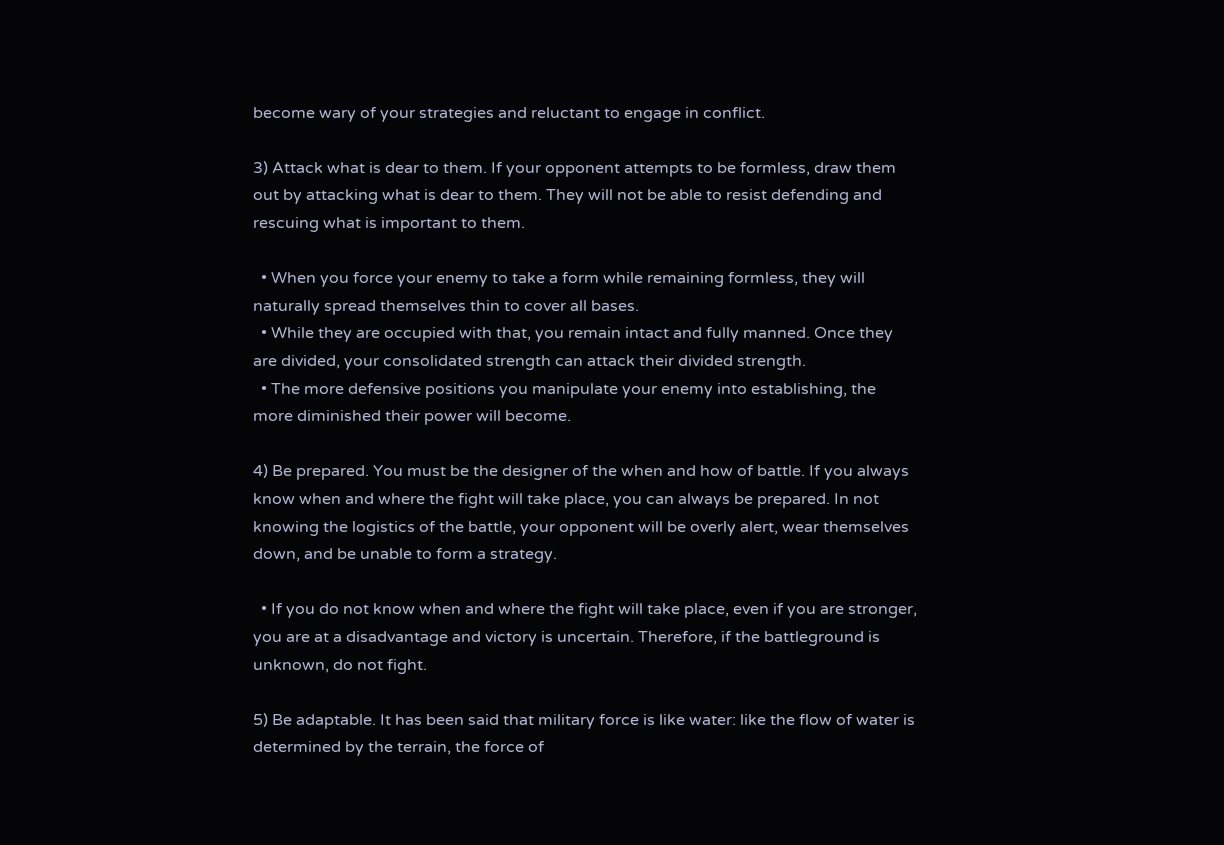become wary of your strategies and reluctant to engage in conflict.

3) Attack what is dear to them. If your opponent attempts to be formless, draw them out by attacking what is dear to them. They will not be able to resist defending and rescuing what is important to them.

  • When you force your enemy to take a form while remaining formless, they will naturally spread themselves thin to cover all bases.
  • While they are occupied with that, you remain intact and fully manned. Once they are divided, your consolidated strength can attack their divided strength.
  • The more defensive positions you manipulate your enemy into establishing, the more diminished their power will become.

4) Be prepared. You must be the designer of the when and how of battle. If you always know when and where the fight will take place, you can always be prepared. In not knowing the logistics of the battle, your opponent will be overly alert, wear themselves down, and be unable to form a strategy.

  • If you do not know when and where the fight will take place, even if you are stronger, you are at a disadvantage and victory is uncertain. Therefore, if the battleground is unknown, do not fight.

5) Be adaptable. It has been said that military force is like water: like the flow of water is determined by the terrain, the force of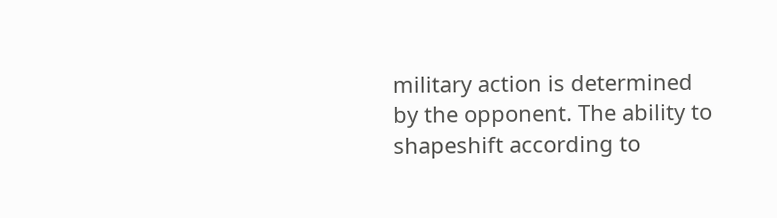military action is determined by the opponent. The ability to shapeshift according to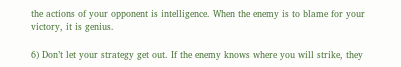the actions of your opponent is intelligence. When the enemy is to blame for your victory, it is genius.

6) Don’t let your strategy get out. If the enemy knows where you will strike, they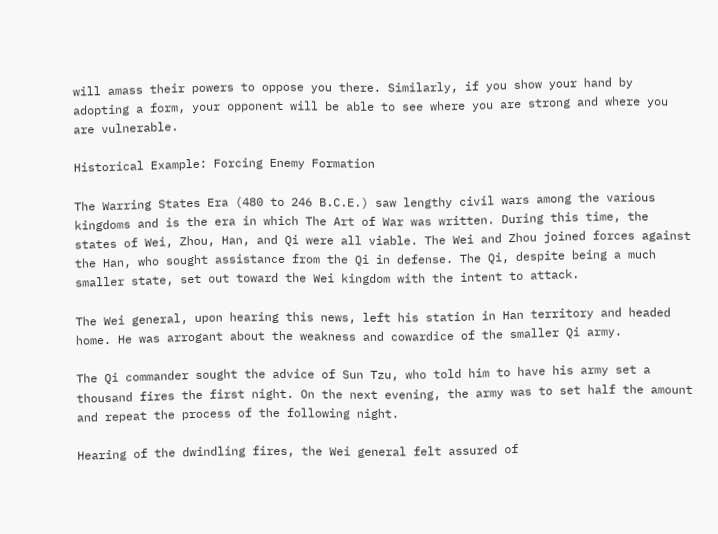will amass their powers to oppose you there. Similarly, if you show your hand by adopting a form, your opponent will be able to see where you are strong and where you are vulnerable.

Historical Example: Forcing Enemy Formation

The Warring States Era (480 to 246 B.C.E.) saw lengthy civil wars among the various kingdoms and is the era in which The Art of War was written. During this time, the states of Wei, Zhou, Han, and Qi were all viable. The Wei and Zhou joined forces against the Han, who sought assistance from the Qi in defense. The Qi, despite being a much smaller state, set out toward the Wei kingdom with the intent to attack.

The Wei general, upon hearing this news, left his station in Han territory and headed home. He was arrogant about the weakness and cowardice of the smaller Qi army.

The Qi commander sought the advice of Sun Tzu, who told him to have his army set a thousand fires the first night. On the next evening, the army was to set half the amount and repeat the process of the following night.

Hearing of the dwindling fires, the Wei general felt assured of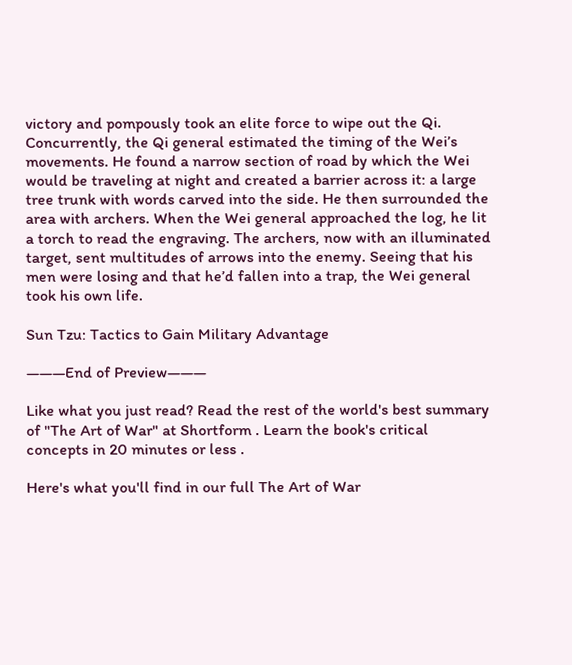victory and pompously took an elite force to wipe out the Qi. Concurrently, the Qi general estimated the timing of the Wei’s movements. He found a narrow section of road by which the Wei would be traveling at night and created a barrier across it: a large tree trunk with words carved into the side. He then surrounded the area with archers. When the Wei general approached the log, he lit a torch to read the engraving. The archers, now with an illuminated target, sent multitudes of arrows into the enemy. Seeing that his men were losing and that he’d fallen into a trap, the Wei general took his own life.

Sun Tzu: Tactics to Gain Military Advantage

———End of Preview———

Like what you just read? Read the rest of the world's best summary of "The Art of War" at Shortform . Learn the book's critical concepts in 20 minutes or less .

Here's what you'll find in our full The Art of War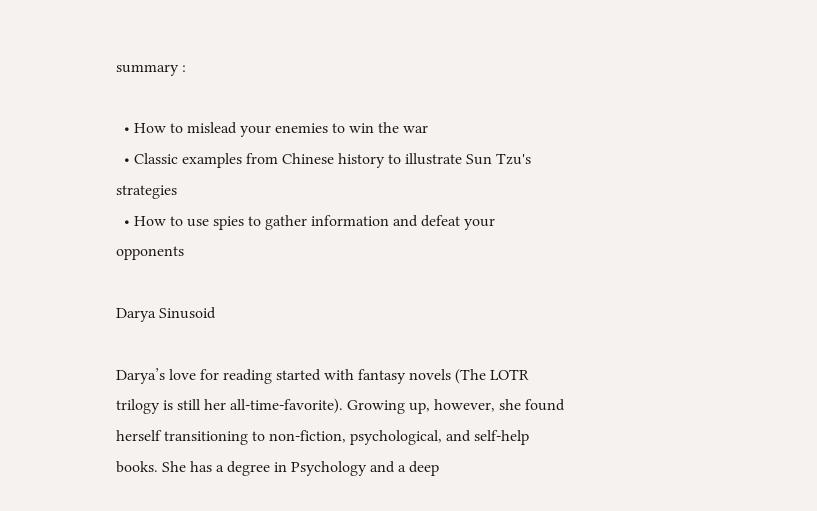summary :

  • How to mislead your enemies to win the war
  • Classic examples from Chinese history to illustrate Sun Tzu's strategies
  • How to use spies to gather information and defeat your opponents

Darya Sinusoid

Darya’s love for reading started with fantasy novels (The LOTR trilogy is still her all-time-favorite). Growing up, however, she found herself transitioning to non-fiction, psychological, and self-help books. She has a degree in Psychology and a deep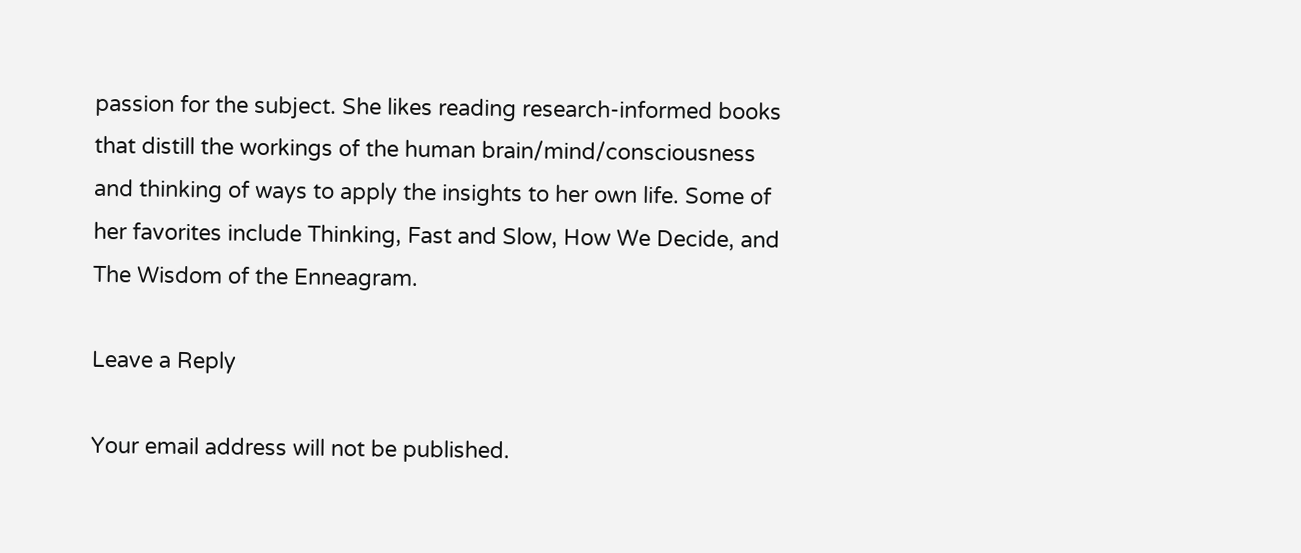passion for the subject. She likes reading research-informed books that distill the workings of the human brain/mind/consciousness and thinking of ways to apply the insights to her own life. Some of her favorites include Thinking, Fast and Slow, How We Decide, and The Wisdom of the Enneagram.

Leave a Reply

Your email address will not be published.